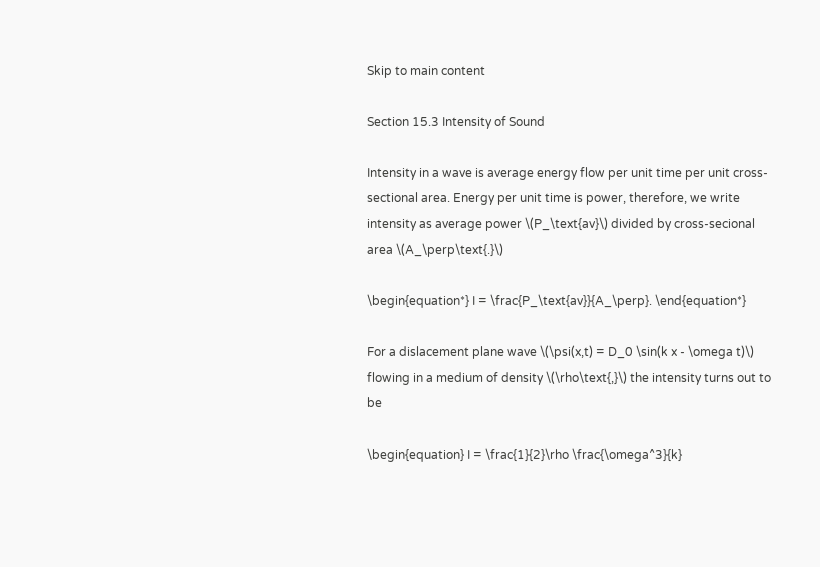Skip to main content

Section 15.3 Intensity of Sound

Intensity in a wave is average energy flow per unit time per unit cross-sectional area. Energy per unit time is power, therefore, we write intensity as average power \(P_\text{av}\) divided by cross-secional area \(A_\perp\text{.}\)

\begin{equation*} I = \frac{P_\text{av}}{A_\perp}. \end{equation*}

For a dislacement plane wave \(\psi(x,t) = D_0 \sin(k x - \omega t)\) flowing in a medium of density \(\rho\text{,}\) the intensity turns out to be

\begin{equation} I = \frac{1}{2}\rho \frac{\omega^3}{k}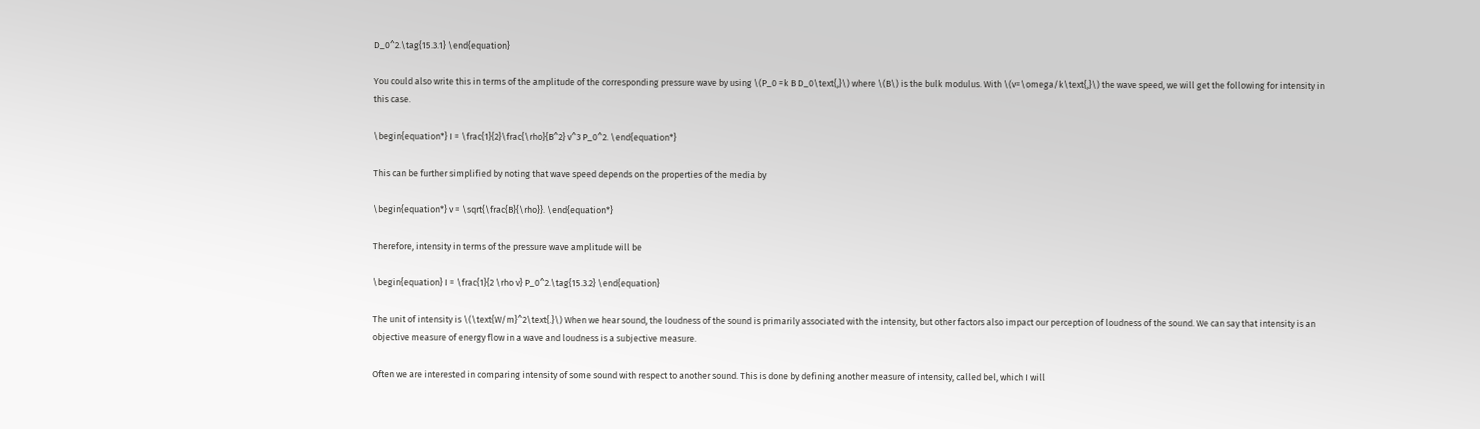D_0^2.\tag{15.3.1} \end{equation}

You could also write this in terms of the amplitude of the corresponding pressure wave by using \(P_0 =k B D_0\text{,}\) where \(B\) is the bulk modulus. With \(v=\omega/k\text{,}\) the wave speed, we will get the following for intensity in this case.

\begin{equation*} I = \frac{1}{2}\frac{\rho}{B^2} v^3 P_0^2. \end{equation*}

This can be further simplified by noting that wave speed depends on the properties of the media by

\begin{equation*} v = \sqrt{\frac{B}{\rho}}. \end{equation*}

Therefore, intensity in terms of the pressure wave amplitude will be

\begin{equation} I = \frac{1}{2 \rho v} P_0^2.\tag{15.3.2} \end{equation}

The unit of intensity is \(\text{W/m}^2\text{.}\) When we hear sound, the loudness of the sound is primarily associated with the intensity, but other factors also impact our perception of loudness of the sound. We can say that intensity is an objective measure of energy flow in a wave and loudness is a subjective measure.

Often we are interested in comparing intensity of some sound with respect to another sound. This is done by defining another measure of intensity, called bel, which I will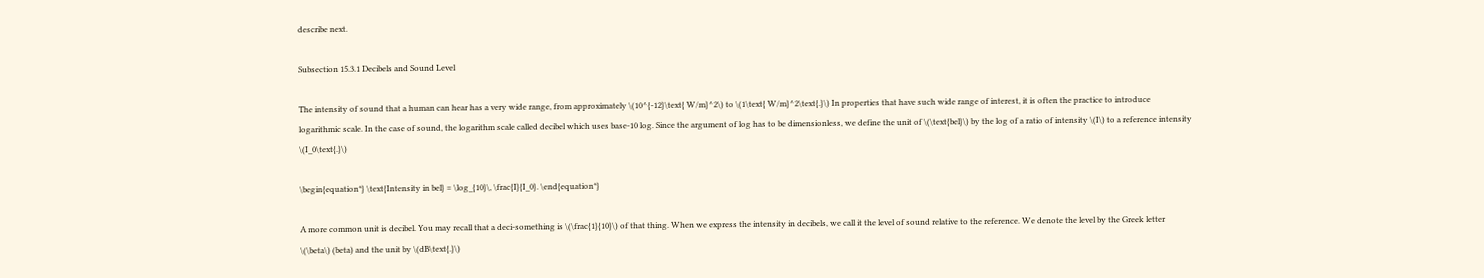describe next.

Subsection 15.3.1 Decibels and Sound Level

The intensity of sound that a human can hear has a very wide range, from approximately \(10^{-12}\text{ W/m}^2\) to \(1\text{ W/m}^2\text{.}\) In properties that have such wide range of interest, it is often the practice to introduce logarithmic scale. In the case of sound, the logarithm scale called decibel which uses base-10 log. Since the argument of log has to be dimensionless, we define the unit of \(\text{bel}\) by the log of a ratio of intensity \(I\) to a reference intensity \(I_0\text{.}\)

\begin{equation*} \text{Intensity in bel} = \log_{10}\, \frac{I}{I_0}. \end{equation*}

A more common unit is decibel. You may recall that a deci-something is \(\frac{1}{10}\) of that thing. When we express the intensity in decibels, we call it the level of sound relative to the reference. We denote the level by the Greek letter \(\beta\) (beta) and the unit by \(dB\text{.}\)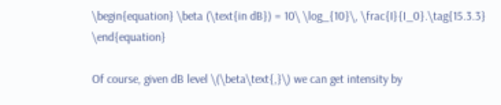\begin{equation} \beta (\text{in dB}) = 10\ \log_{10}\, \frac{I}{I_0}.\tag{15.3.3} \end{equation}

Of course, given dB level \(\beta\text{,}\) we can get intensity by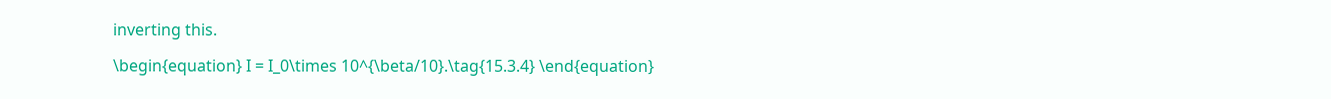inverting this.

\begin{equation} I = I_0\times 10^{\beta/10}.\tag{15.3.4} \end{equation}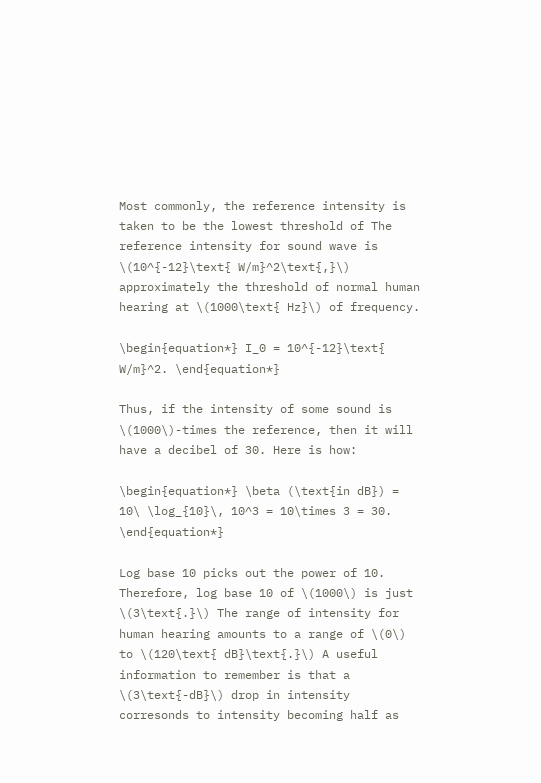Most commonly, the reference intensity is taken to be the lowest threshold of The reference intensity for sound wave is \(10^{-12}\text{ W/m}^2\text{,}\) approximately the threshold of normal human hearing at \(1000\text{ Hz}\) of frequency.

\begin{equation*} I_0 = 10^{-12}\text{ W/m}^2. \end{equation*}

Thus, if the intensity of some sound is \(1000\)-times the reference, then it will have a decibel of 30. Here is how:

\begin{equation*} \beta (\text{in dB}) = 10\ \log_{10}\, 10^3 = 10\times 3 = 30. \end{equation*}

Log base 10 picks out the power of 10. Therefore, log base 10 of \(1000\) is just \(3\text{.}\) The range of intensity for human hearing amounts to a range of \(0\) to \(120\text{ dB}\text{.}\) A useful information to remember is that a \(3\text{-dB}\) drop in intensity corresonds to intensity becoming half as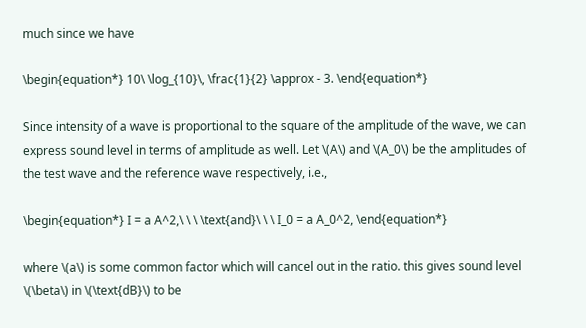much since we have

\begin{equation*} 10\ \log_{10}\, \frac{1}{2} \approx - 3. \end{equation*}

Since intensity of a wave is proportional to the square of the amplitude of the wave, we can express sound level in terms of amplitude as well. Let \(A\) and \(A_0\) be the amplitudes of the test wave and the reference wave respectively, i.e.,

\begin{equation*} I = a A^2,\ \ \ \text{and}\ \ \ I_0 = a A_0^2, \end{equation*}

where \(a\) is some common factor which will cancel out in the ratio. this gives sound level \(\beta\) in \(\text{dB}\) to be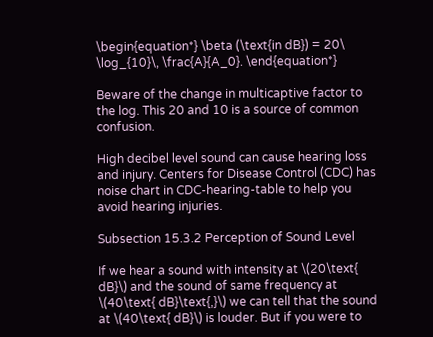\begin{equation*} \beta (\text{in dB}) = 20\ \log_{10}\, \frac{A}{A_0}. \end{equation*}

Beware of the change in multicaptive factor to the log. This 20 and 10 is a source of common confusion.

High decibel level sound can cause hearing loss and injury. Centers for Disease Control (CDC) has noise chart in CDC-hearing-table to help you avoid hearing injuries.

Subsection 15.3.2 Perception of Sound Level

If we hear a sound with intensity at \(20\text{ dB}\) and the sound of same frequency at \(40\text{ dB}\text{,}\) we can tell that the sound at \(40\text{ dB}\) is louder. But if you were to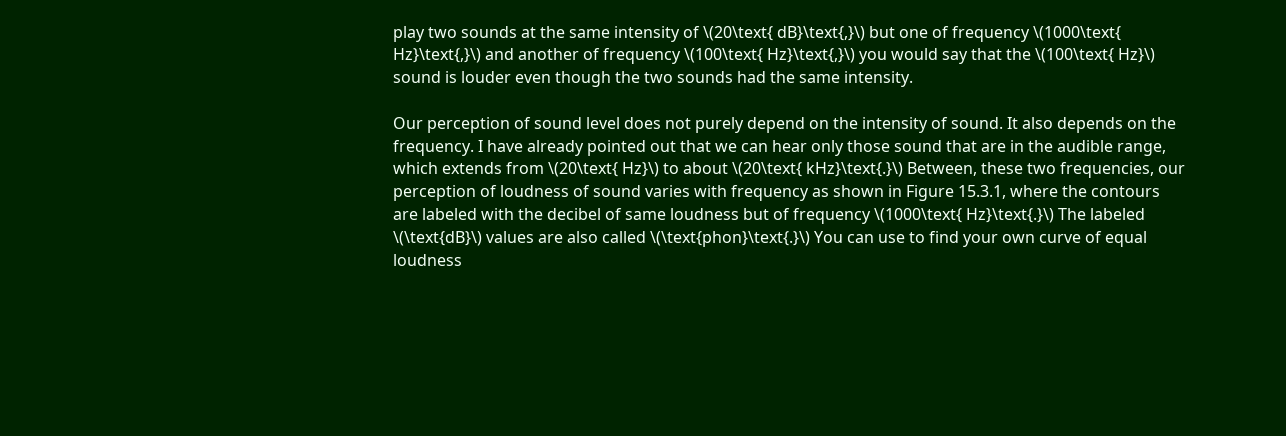play two sounds at the same intensity of \(20\text{ dB}\text{,}\) but one of frequency \(1000\text{ Hz}\text{,}\) and another of frequency \(100\text{ Hz}\text{,}\) you would say that the \(100\text{ Hz}\) sound is louder even though the two sounds had the same intensity.

Our perception of sound level does not purely depend on the intensity of sound. It also depends on the frequency. I have already pointed out that we can hear only those sound that are in the audible range, which extends from \(20\text{ Hz}\) to about \(20\text{ kHz}\text{.}\) Between, these two frequencies, our perception of loudness of sound varies with frequency as shown in Figure 15.3.1, where the contours are labeled with the decibel of same loudness but of frequency \(1000\text{ Hz}\text{.}\) The labeled \(\text{dB}\) values are also called \(\text{phon}\text{.}\) You can use to find your own curve of equal loudness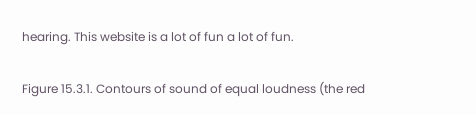hearing. This website is a lot of fun a lot of fun.

Figure 15.3.1. Contours of sound of equal loudness (the red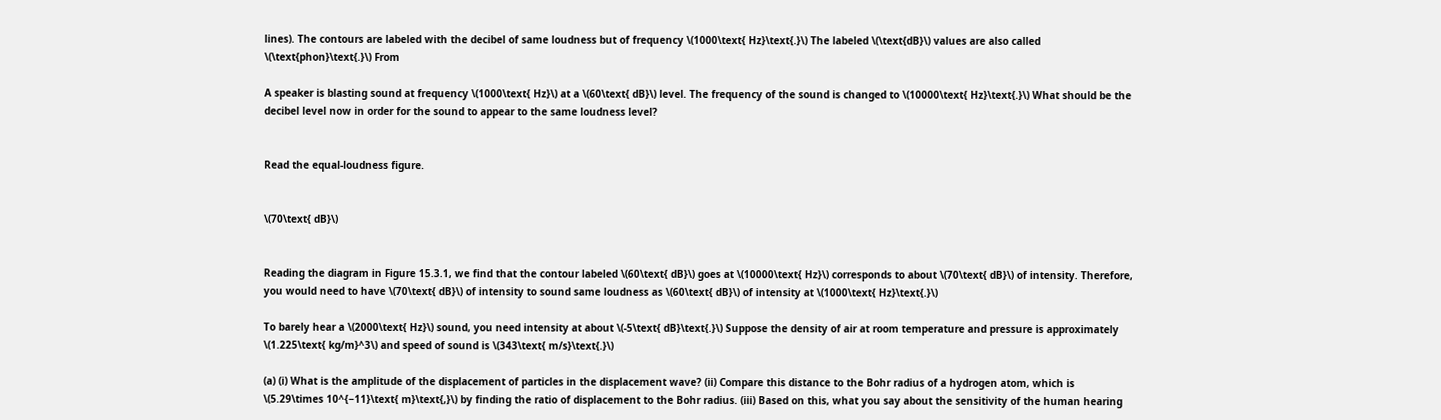lines). The contours are labeled with the decibel of same loudness but of frequency \(1000\text{ Hz}\text{.}\) The labeled \(\text{dB}\) values are also called \(\text{phon}\text{.}\) From

A speaker is blasting sound at frequency \(1000\text{ Hz}\) at a \(60\text{ dB}\) level. The frequency of the sound is changed to \(10000\text{ Hz}\text{.}\) What should be the decibel level now in order for the sound to appear to the same loudness level?


Read the equal-loudness figure.


\(70\text{ dB}\)


Reading the diagram in Figure 15.3.1, we find that the contour labeled \(60\text{ dB}\) goes at \(10000\text{ Hz}\) corresponds to about \(70\text{ dB}\) of intensity. Therefore, you would need to have \(70\text{ dB}\) of intensity to sound same loudness as \(60\text{ dB}\) of intensity at \(1000\text{ Hz}\text{.}\)

To barely hear a \(2000\text{ Hz}\) sound, you need intensity at about \(-5\text{ dB}\text{.}\) Suppose the density of air at room temperature and pressure is approximately \(1.225\text{ kg/m}^3\) and speed of sound is \(343\text{ m/s}\text{.}\)

(a) (i) What is the amplitude of the displacement of particles in the displacement wave? (ii) Compare this distance to the Bohr radius of a hydrogen atom, which is \(5.29\times 10^{−11}\text{ m}\text{,}\) by finding the ratio of displacement to the Bohr radius. (iii) Based on this, what you say about the sensitivity of the human hearing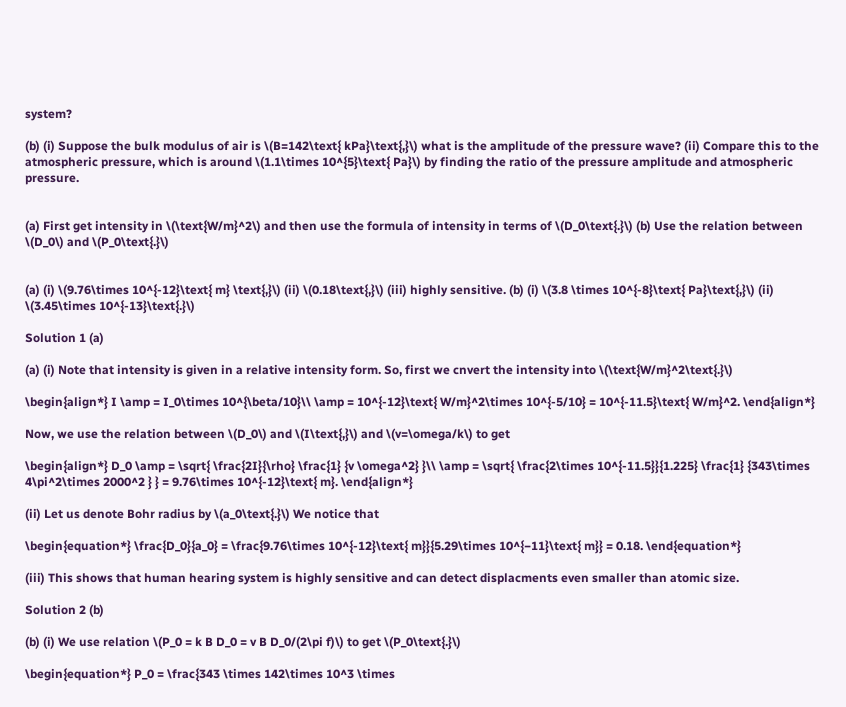system?

(b) (i) Suppose the bulk modulus of air is \(B=142\text{ kPa}\text{,}\) what is the amplitude of the pressure wave? (ii) Compare this to the atmospheric pressure, which is around \(1.1\times 10^{5}\text{ Pa}\) by finding the ratio of the pressure amplitude and atmospheric pressure.


(a) First get intensity in \(\text{W/m}^2\) and then use the formula of intensity in terms of \(D_0\text{.}\) (b) Use the relation between \(D_0\) and \(P_0\text{.}\)


(a) (i) \(9.76\times 10^{-12}\text{ m} \text{,}\) (ii) \(0.18\text{,}\) (iii) highly sensitive. (b) (i) \(3.8 \times 10^{-8}\text{ Pa}\text{,}\) (ii) \(3.45\times 10^{-13}\text{.}\)

Solution 1 (a)

(a) (i) Note that intensity is given in a relative intensity form. So, first we cnvert the intensity into \(\text{W/m}^2\text{.}\)

\begin{align*} I \amp = I_0\times 10^{\beta/10}\\ \amp = 10^{-12}\text{ W/m}^2\times 10^{-5/10} = 10^{-11.5}\text{ W/m}^2. \end{align*}

Now, we use the relation between \(D_0\) and \(I\text{,}\) and \(v=\omega/k\) to get

\begin{align*} D_0 \amp = \sqrt{ \frac{2I}{\rho} \frac{1} {v \omega^2} }\\ \amp = \sqrt{ \frac{2\times 10^{-11.5}}{1.225} \frac{1} {343\times 4\pi^2\times 2000^2 } } = 9.76\times 10^{-12}\text{ m}. \end{align*}

(ii) Let us denote Bohr radius by \(a_0\text{.}\) We notice that

\begin{equation*} \frac{D_0}{a_0} = \frac{9.76\times 10^{-12}\text{ m}}{5.29\times 10^{−11}\text{ m}} = 0.18. \end{equation*}

(iii) This shows that human hearing system is highly sensitive and can detect displacments even smaller than atomic size.

Solution 2 (b)

(b) (i) We use relation \(P_0 = k B D_0 = v B D_0/(2\pi f)\) to get \(P_0\text{.}\)

\begin{equation*} P_0 = \frac{343 \times 142\times 10^3 \times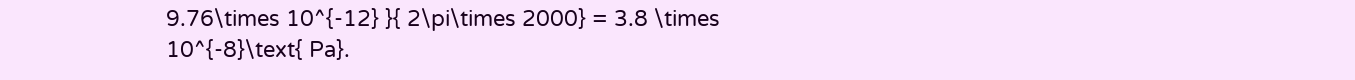9.76\times 10^{-12} }{ 2\pi\times 2000} = 3.8 \times 10^{-8}\text{ Pa}.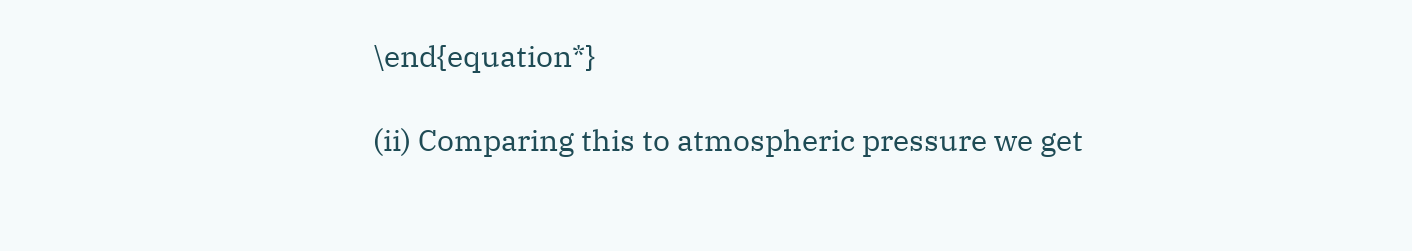\end{equation*}

(ii) Comparing this to atmospheric pressure we get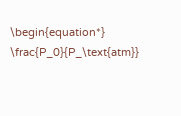\begin{equation*} \frac{P_0}{P_\text{atm}}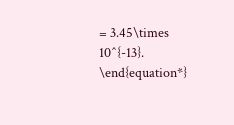= 3.45\times 10^{-13}. \end{equation*}